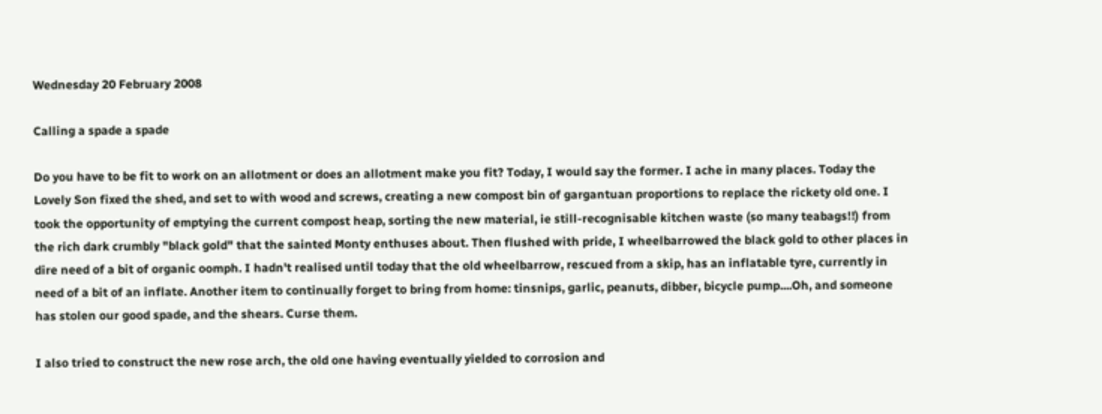Wednesday 20 February 2008

Calling a spade a spade

Do you have to be fit to work on an allotment or does an allotment make you fit? Today, I would say the former. I ache in many places. Today the Lovely Son fixed the shed, and set to with wood and screws, creating a new compost bin of gargantuan proportions to replace the rickety old one. I took the opportunity of emptying the current compost heap, sorting the new material, ie still-recognisable kitchen waste (so many teabags!!) from the rich dark crumbly "black gold" that the sainted Monty enthuses about. Then flushed with pride, I wheelbarrowed the black gold to other places in dire need of a bit of organic oomph. I hadn't realised until today that the old wheelbarrow, rescued from a skip, has an inflatable tyre, currently in need of a bit of an inflate. Another item to continually forget to bring from home: tinsnips, garlic, peanuts, dibber, bicycle pump....Oh, and someone has stolen our good spade, and the shears. Curse them.

I also tried to construct the new rose arch, the old one having eventually yielded to corrosion and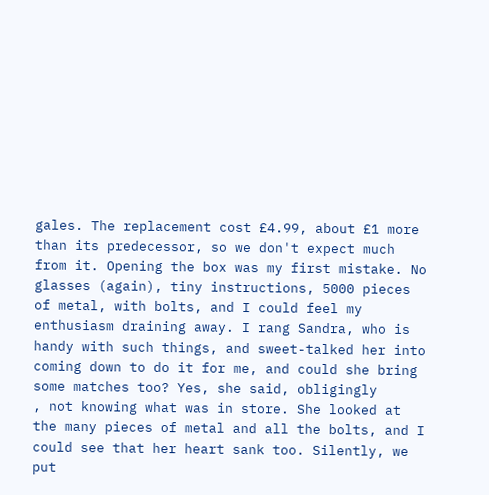gales. The replacement cost £4.99, about £1 more than its predecessor, so we don't expect much from it. Opening the box was my first mistake. No glasses (again), tiny instructions, 5000 pieces of metal, with bolts, and I could feel my enthusiasm draining away. I rang Sandra, who is handy with such things, and sweet-talked her into coming down to do it for me, and could she bring some matches too? Yes, she said, obligingly
, not knowing what was in store. She looked at the many pieces of metal and all the bolts, and I could see that her heart sank too. Silently, we put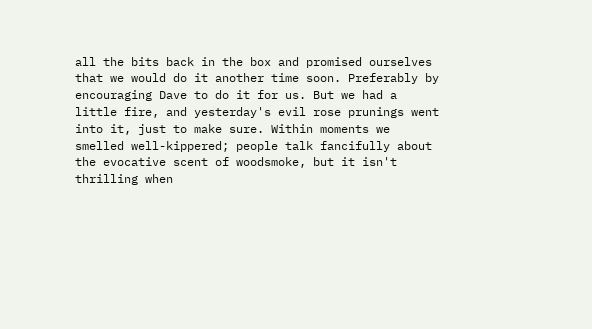all the bits back in the box and promised ourselves that we would do it another time soon. Preferably by encouraging Dave to do it for us. But we had a little fire, and yesterday's evil rose prunings went into it, just to make sure. Within moments we smelled well-kippered; people talk fancifully about the evocative scent of woodsmoke, but it isn't thrilling when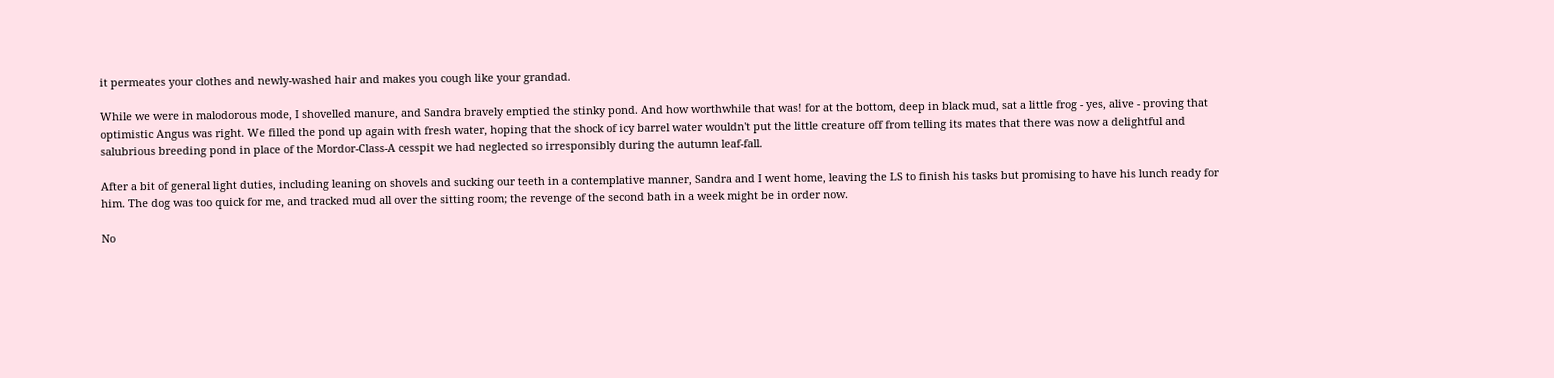it permeates your clothes and newly-washed hair and makes you cough like your grandad.

While we were in malodorous mode, I shovelled manure, and Sandra bravely emptied the stinky pond. And how worthwhile that was! for at the bottom, deep in black mud, sat a little frog - yes, alive - proving that optimistic Angus was right. We filled the pond up again with fresh water, hoping that the shock of icy barrel water wouldn't put the little creature off from telling its mates that there was now a delightful and salubrious breeding pond in place of the Mordor-Class-A cesspit we had neglected so irresponsibly during the autumn leaf-fall.

After a bit of general light duties, including leaning on shovels and sucking our teeth in a contemplative manner, Sandra and I went home, leaving the LS to finish his tasks but promising to have his lunch ready for him. The dog was too quick for me, and tracked mud all over the sitting room; the revenge of the second bath in a week might be in order now.

No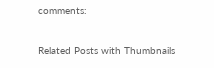comments:

Related Posts with Thumbnails